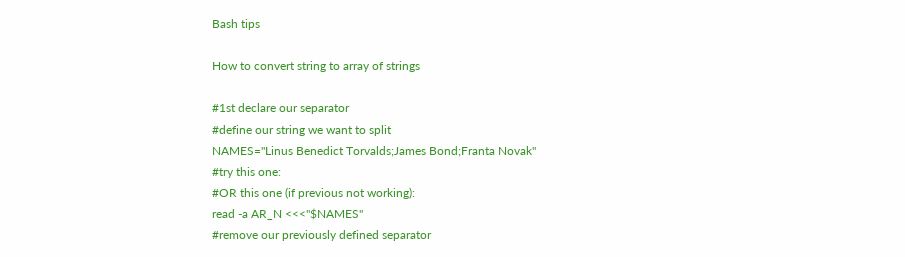Bash tips

How to convert string to array of strings

#1st declare our separator
#define our string we want to split
NAMES="Linus Benedict Torvalds;James Bond;Franta Novak"
#try this one:
#OR this one (if previous not working):
read -a AR_N <<<"$NAMES"
#remove our previously defined separator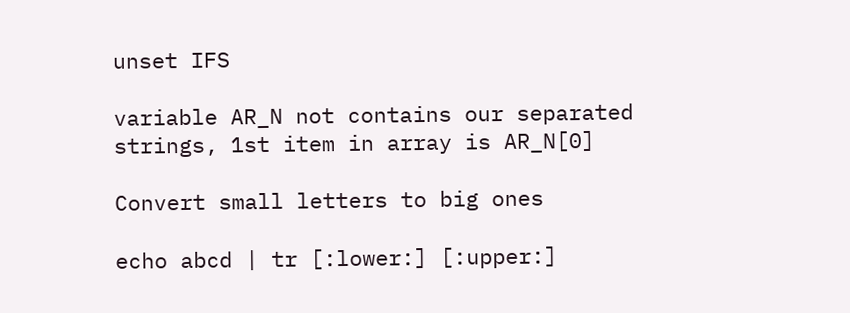unset IFS

variable AR_N not contains our separated strings, 1st item in array is AR_N[0]

Convert small letters to big ones

echo abcd | tr [:lower:] [:upper:]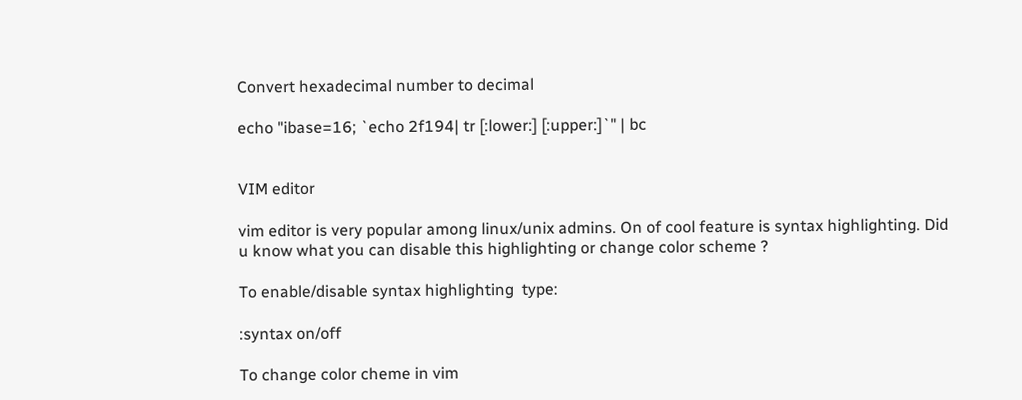Convert hexadecimal number to decimal

echo "ibase=16; `echo 2f194| tr [:lower:] [:upper:]`" | bc


VIM editor

vim editor is very popular among linux/unix admins. On of cool feature is syntax highlighting. Did u know what you can disable this highlighting or change color scheme ?

To enable/disable syntax highlighting  type:

:syntax on/off

To change color cheme in vim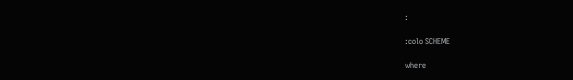:

:colo SCHEME

where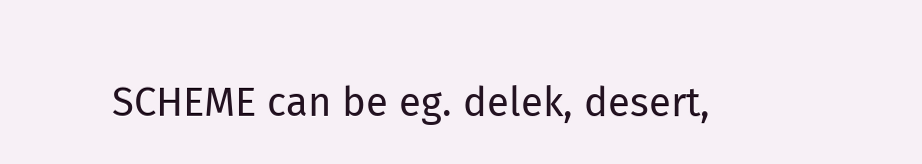SCHEME can be eg. delek, desert,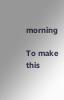morning

To make this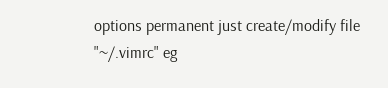options permanent just create/modify file "~/.vimrc" eg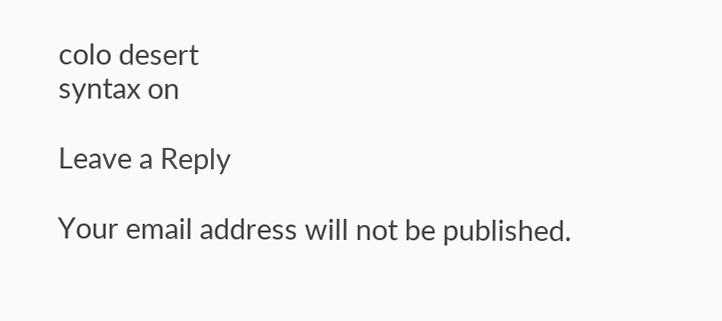colo desert
syntax on

Leave a Reply

Your email address will not be published.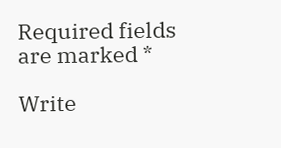Required fields are marked *

Write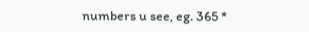numbers u see, eg. 365 *